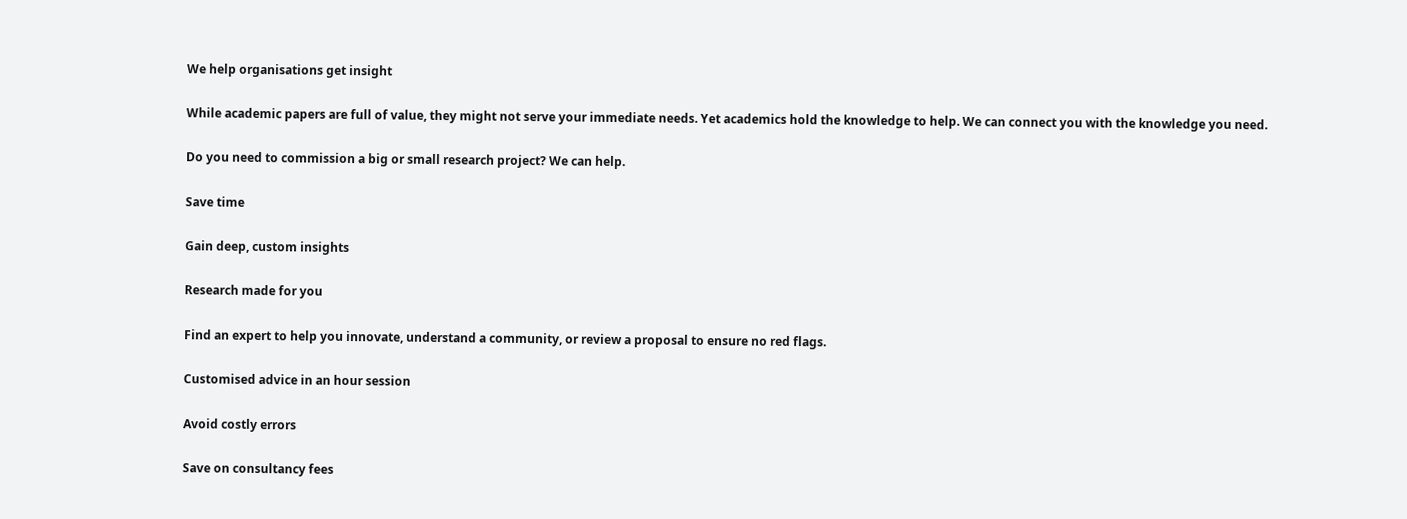We help organisations get insight

While academic papers are full of value, they might not serve your immediate needs. Yet academics hold the knowledge to help. We can connect you with the knowledge you need.

Do you need to commission a big or small research project? We can help.

Save time

Gain deep, custom insights

Research made for you

Find an expert to help you innovate, understand a community, or review a proposal to ensure no red flags.

Customised advice in an hour session

Avoid costly errors

Save on consultancy fees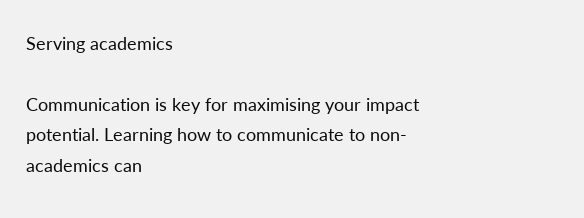Serving academics

Communication is key for maximising your impact potential. Learning how to communicate to non-academics can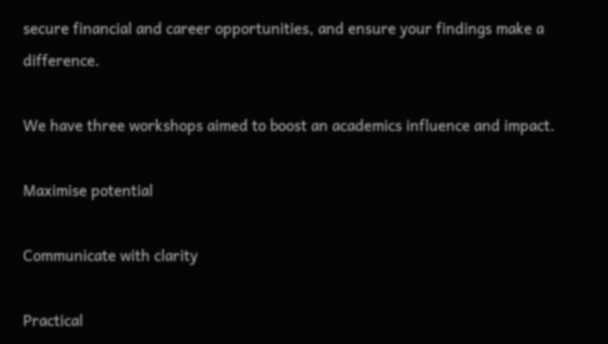secure financial and career opportunities, and ensure your findings make a difference.

We have three workshops aimed to boost an academics influence and impact.

Maximise potential

Communicate with clarity

Practical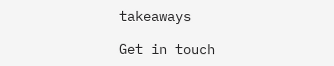takeaways

Get in touch